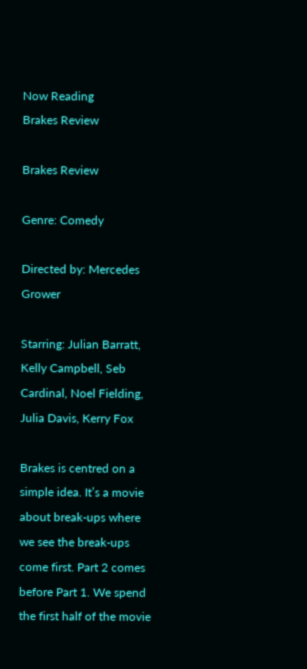Now Reading
Brakes Review

Brakes Review

Genre: Comedy

Directed by: Mercedes Grower

Starring: Julian Barratt, Kelly Campbell, Seb Cardinal, Noel Fielding, Julia Davis, Kerry Fox

Brakes is centred on a simple idea. It’s a movie about break-ups where we see the break-ups come first. Part 2 comes before Part 1. We spend the first half of the movie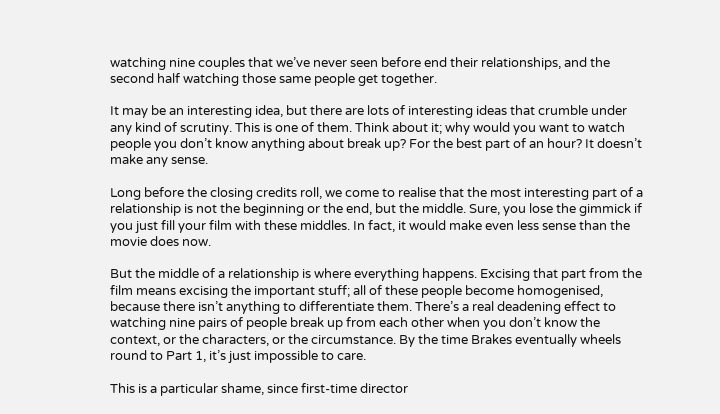watching nine couples that we’ve never seen before end their relationships, and the second half watching those same people get together.

It may be an interesting idea, but there are lots of interesting ideas that crumble under any kind of scrutiny. This is one of them. Think about it; why would you want to watch people you don’t know anything about break up? For the best part of an hour? It doesn’t make any sense.

Long before the closing credits roll, we come to realise that the most interesting part of a relationship is not the beginning or the end, but the middle. Sure, you lose the gimmick if you just fill your film with these middles. In fact, it would make even less sense than the movie does now.

But the middle of a relationship is where everything happens. Excising that part from the film means excising the important stuff; all of these people become homogenised, because there isn’t anything to differentiate them. There’s a real deadening effect to watching nine pairs of people break up from each other when you don’t know the context, or the characters, or the circumstance. By the time Brakes eventually wheels round to Part 1, it’s just impossible to care.

This is a particular shame, since first-time director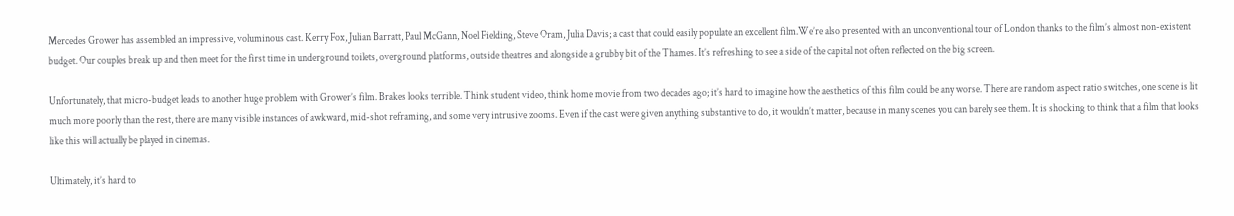Mercedes Grower has assembled an impressive, voluminous cast. Kerry Fox, Julian Barratt, Paul McGann, Noel Fielding, Steve Oram, Julia Davis; a cast that could easily populate an excellent film.We’re also presented with an unconventional tour of London thanks to the film’s almost non-existent budget. Our couples break up and then meet for the first time in underground toilets, overground platforms, outside theatres and alongside a grubby bit of the Thames. It’s refreshing to see a side of the capital not often reflected on the big screen.

Unfortunately, that micro-budget leads to another huge problem with Grower’s film. Brakes looks terrible. Think student video, think home movie from two decades ago; it’s hard to imagine how the aesthetics of this film could be any worse. There are random aspect ratio switches, one scene is lit much more poorly than the rest, there are many visible instances of awkward, mid-shot reframing, and some very intrusive zooms. Even if the cast were given anything substantive to do, it wouldn’t matter, because in many scenes you can barely see them. It is shocking to think that a film that looks like this will actually be played in cinemas.

Ultimately, it’s hard to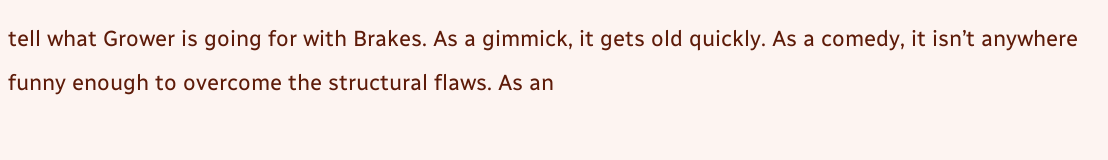tell what Grower is going for with Brakes. As a gimmick, it gets old quickly. As a comedy, it isn’t anywhere funny enough to overcome the structural flaws. As an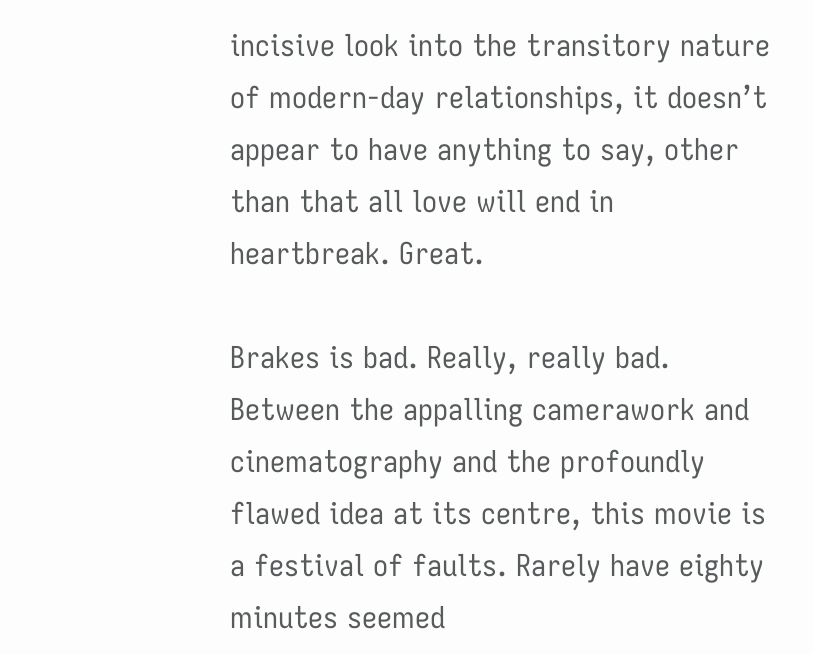incisive look into the transitory nature of modern-day relationships, it doesn’t appear to have anything to say, other than that all love will end in heartbreak. Great.

Brakes is bad. Really, really bad. Between the appalling camerawork and cinematography and the profoundly flawed idea at its centre, this movie is a festival of faults. Rarely have eighty minutes seemed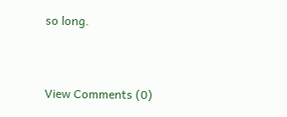so long.


View Comments (0)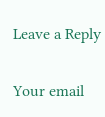Leave a Reply

Your email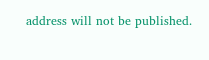address will not be published.